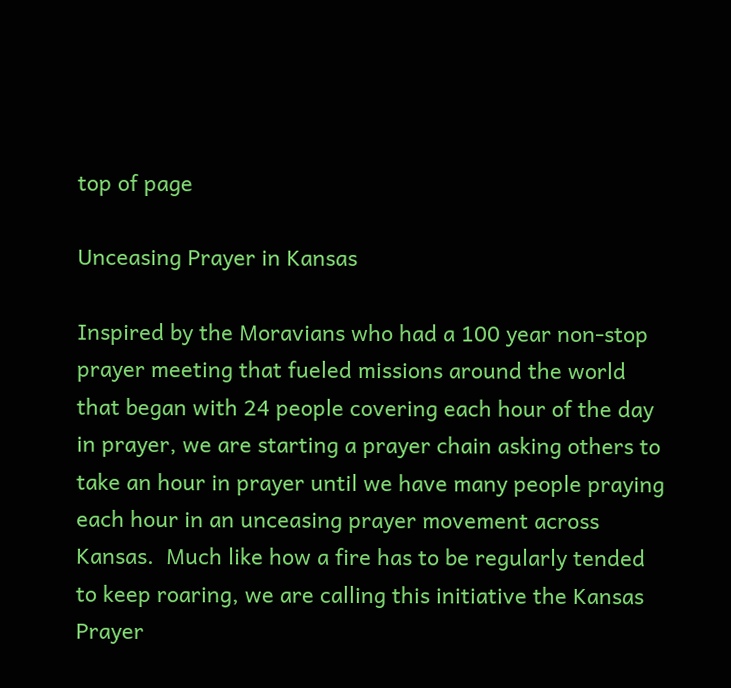top of page

Unceasing Prayer in Kansas

Inspired by the Moravians who had a 100 year non-stop prayer meeting that fueled missions around the world that began with 24 people covering each hour of the day in prayer, we are starting a prayer chain asking others to take an hour in prayer until we have many people praying each hour in an unceasing prayer movement across Kansas.  Much like how a fire has to be regularly tended to keep roaring, we are calling this initiative the Kansas Prayer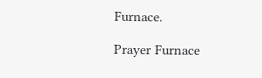Furnace.

Prayer Furnace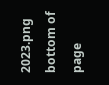2023.png
bottom of page